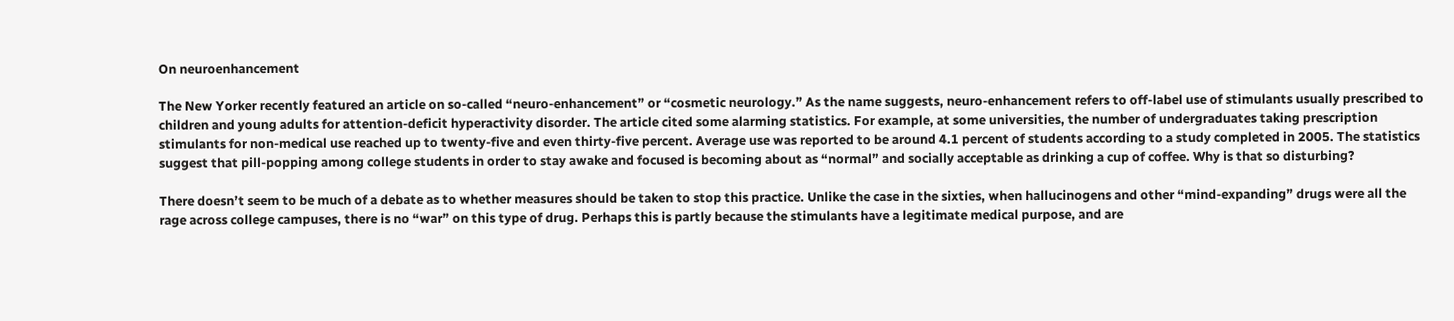On neuroenhancement

The New Yorker recently featured an article on so-called “neuro-enhancement” or “cosmetic neurology.” As the name suggests, neuro-enhancement refers to off-label use of stimulants usually prescribed to children and young adults for attention-deficit hyperactivity disorder. The article cited some alarming statistics. For example, at some universities, the number of undergraduates taking prescription stimulants for non-medical use reached up to twenty-five and even thirty-five percent. Average use was reported to be around 4.1 percent of students according to a study completed in 2005. The statistics suggest that pill-popping among college students in order to stay awake and focused is becoming about as “normal” and socially acceptable as drinking a cup of coffee. Why is that so disturbing?

There doesn’t seem to be much of a debate as to whether measures should be taken to stop this practice. Unlike the case in the sixties, when hallucinogens and other “mind-expanding” drugs were all the rage across college campuses, there is no “war” on this type of drug. Perhaps this is partly because the stimulants have a legitimate medical purpose, and are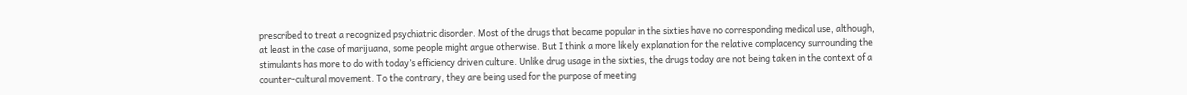prescribed to treat a recognized psychiatric disorder. Most of the drugs that became popular in the sixties have no corresponding medical use, although, at least in the case of marijuana, some people might argue otherwise. But I think a more likely explanation for the relative complacency surrounding the stimulants has more to do with today’s efficiency driven culture. Unlike drug usage in the sixties, the drugs today are not being taken in the context of a counter-cultural movement. To the contrary, they are being used for the purpose of meeting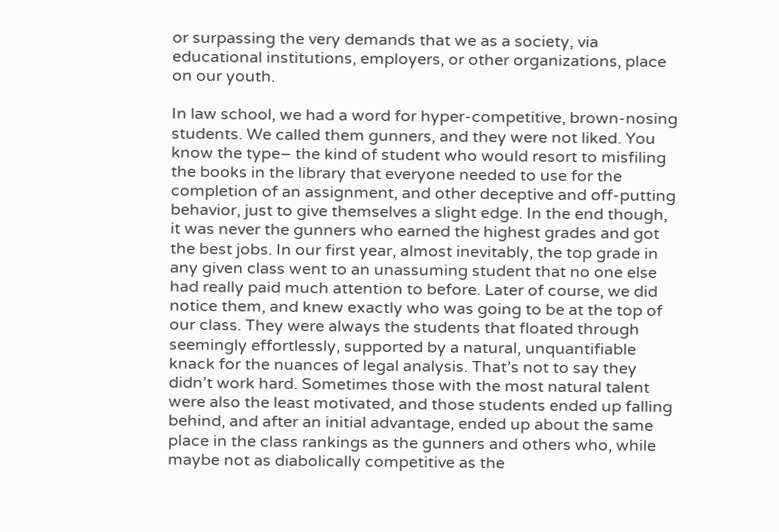or surpassing the very demands that we as a society, via educational institutions, employers, or other organizations, place on our youth.

In law school, we had a word for hyper-competitive, brown-nosing students. We called them gunners, and they were not liked. You know the type– the kind of student who would resort to misfiling the books in the library that everyone needed to use for the completion of an assignment, and other deceptive and off-putting behavior, just to give themselves a slight edge. In the end though, it was never the gunners who earned the highest grades and got the best jobs. In our first year, almost inevitably, the top grade in any given class went to an unassuming student that no one else had really paid much attention to before. Later of course, we did notice them, and knew exactly who was going to be at the top of our class. They were always the students that floated through seemingly effortlessly, supported by a natural, unquantifiable knack for the nuances of legal analysis. That’s not to say they didn’t work hard. Sometimes those with the most natural talent were also the least motivated, and those students ended up falling behind, and after an initial advantage, ended up about the same place in the class rankings as the gunners and others who, while maybe not as diabolically competitive as the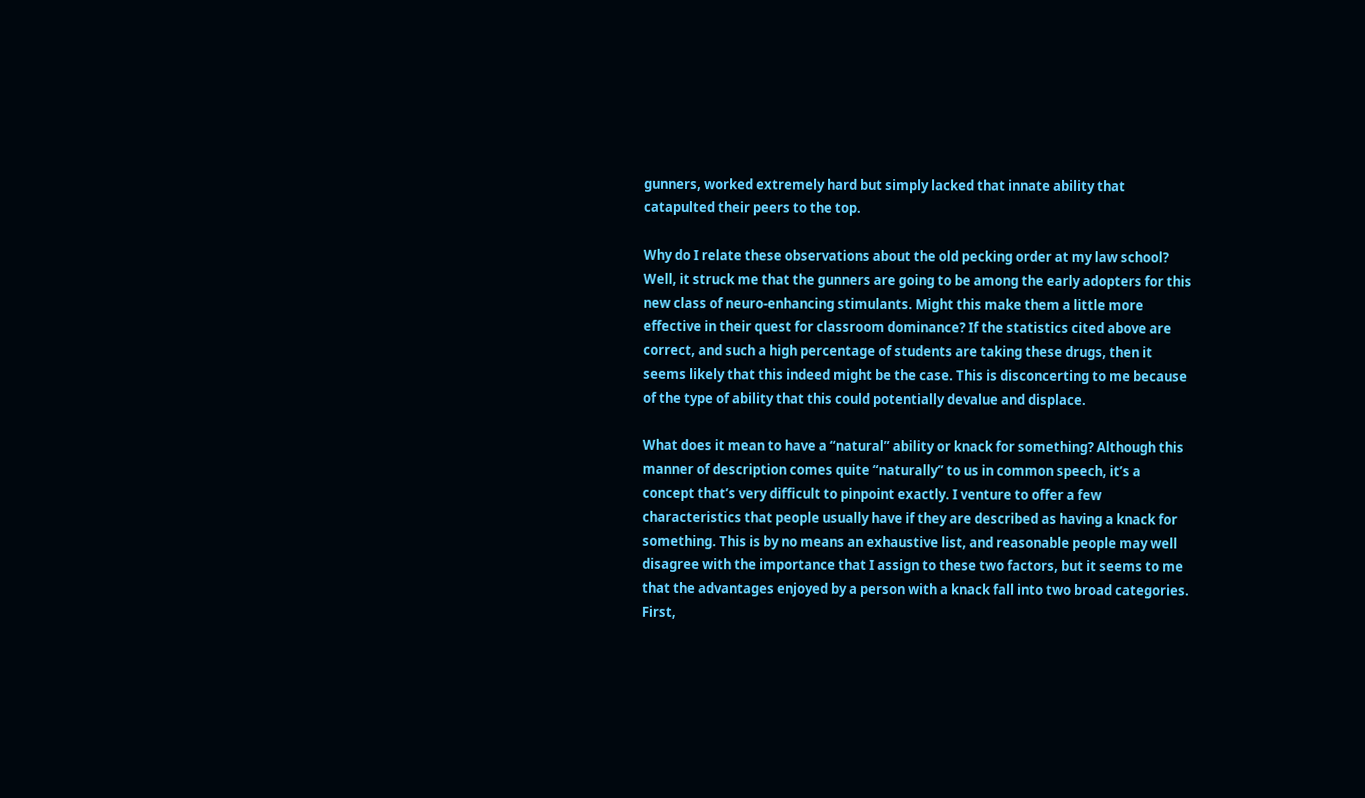gunners, worked extremely hard but simply lacked that innate ability that catapulted their peers to the top.

Why do I relate these observations about the old pecking order at my law school? Well, it struck me that the gunners are going to be among the early adopters for this new class of neuro-enhancing stimulants. Might this make them a little more effective in their quest for classroom dominance? If the statistics cited above are correct, and such a high percentage of students are taking these drugs, then it seems likely that this indeed might be the case. This is disconcerting to me because of the type of ability that this could potentially devalue and displace.

What does it mean to have a “natural” ability or knack for something? Although this manner of description comes quite “naturally” to us in common speech, it’s a concept that’s very difficult to pinpoint exactly. I venture to offer a few characteristics that people usually have if they are described as having a knack for something. This is by no means an exhaustive list, and reasonable people may well disagree with the importance that I assign to these two factors, but it seems to me that the advantages enjoyed by a person with a knack fall into two broad categories. First,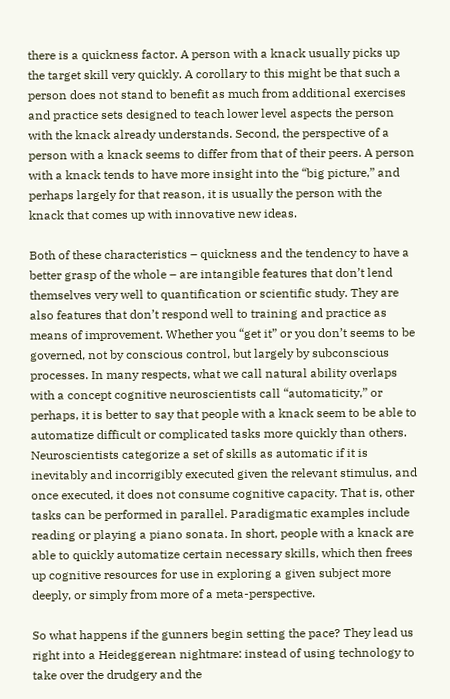there is a quickness factor. A person with a knack usually picks up the target skill very quickly. A corollary to this might be that such a person does not stand to benefit as much from additional exercises and practice sets designed to teach lower level aspects the person with the knack already understands. Second, the perspective of a person with a knack seems to differ from that of their peers. A person with a knack tends to have more insight into the “big picture,” and perhaps largely for that reason, it is usually the person with the knack that comes up with innovative new ideas.

Both of these characteristics – quickness and the tendency to have a better grasp of the whole – are intangible features that don’t lend themselves very well to quantification or scientific study. They are also features that don’t respond well to training and practice as means of improvement. Whether you “get it” or you don’t seems to be governed, not by conscious control, but largely by subconscious processes. In many respects, what we call natural ability overlaps with a concept cognitive neuroscientists call “automaticity,” or perhaps, it is better to say that people with a knack seem to be able to automatize difficult or complicated tasks more quickly than others. Neuroscientists categorize a set of skills as automatic if it is inevitably and incorrigibly executed given the relevant stimulus, and once executed, it does not consume cognitive capacity. That is, other tasks can be performed in parallel. Paradigmatic examples include reading or playing a piano sonata. In short, people with a knack are able to quickly automatize certain necessary skills, which then frees up cognitive resources for use in exploring a given subject more deeply, or simply from more of a meta-perspective.

So what happens if the gunners begin setting the pace? They lead us right into a Heideggerean nightmare: instead of using technology to take over the drudgery and the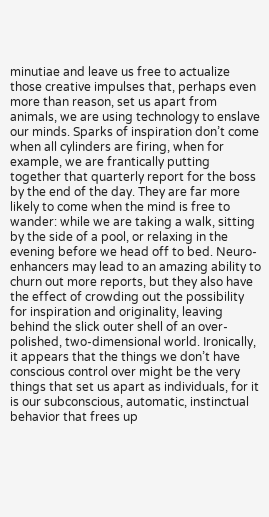minutiae and leave us free to actualize those creative impulses that, perhaps even more than reason, set us apart from animals, we are using technology to enslave our minds. Sparks of inspiration don’t come when all cylinders are firing, when for example, we are frantically putting together that quarterly report for the boss by the end of the day. They are far more likely to come when the mind is free to wander: while we are taking a walk, sitting by the side of a pool, or relaxing in the evening before we head off to bed. Neuro-enhancers may lead to an amazing ability to churn out more reports, but they also have the effect of crowding out the possibility for inspiration and originality, leaving behind the slick outer shell of an over-polished, two-dimensional world. Ironically, it appears that the things we don’t have conscious control over might be the very things that set us apart as individuals, for it is our subconscious, automatic, instinctual behavior that frees up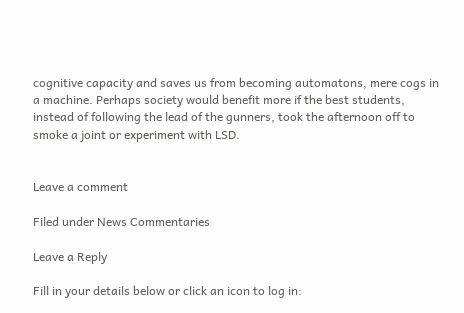cognitive capacity and saves us from becoming automatons, mere cogs in a machine. Perhaps society would benefit more if the best students, instead of following the lead of the gunners, took the afternoon off to smoke a joint or experiment with LSD.


Leave a comment

Filed under News Commentaries

Leave a Reply

Fill in your details below or click an icon to log in: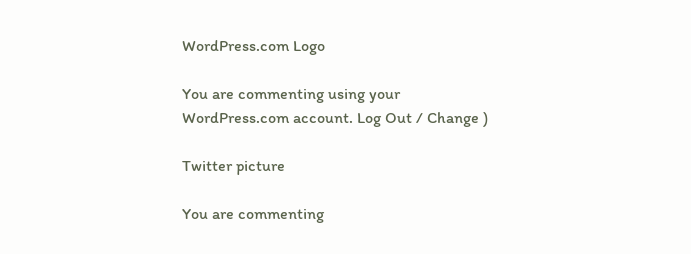WordPress.com Logo

You are commenting using your WordPress.com account. Log Out / Change )

Twitter picture

You are commenting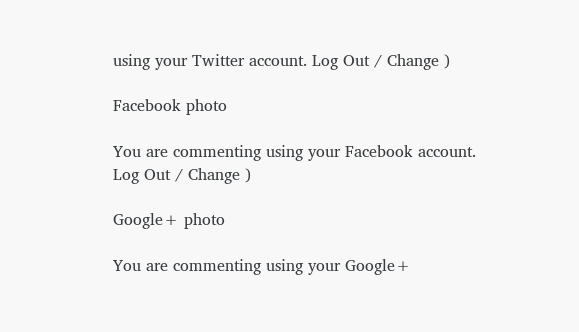using your Twitter account. Log Out / Change )

Facebook photo

You are commenting using your Facebook account. Log Out / Change )

Google+ photo

You are commenting using your Google+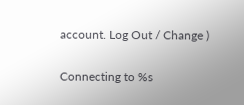account. Log Out / Change )

Connecting to %s